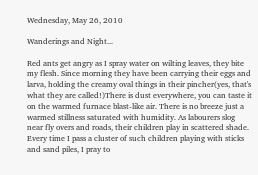Wednesday, May 26, 2010

Wanderings and Night...

Red ants get angry as I spray water on wilting leaves, they bite my flesh. Since morning they have been carrying their eggs and larva, holding the creamy oval things in their pincher(yes, that's what they are called!)There is dust everywhere, you can taste it on the warmed furnace blast-like air. There is no breeze just a warmed stillness saturated with humidity. As labourers slog near fly overs and roads, their children play in scattered shade. Every time I pass a cluster of such children playing with sticks and sand piles, I pray to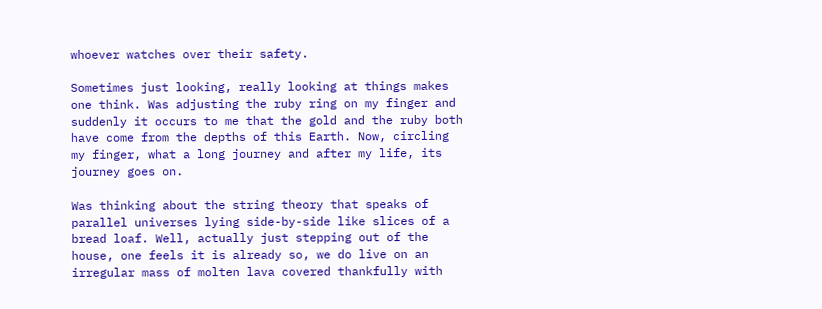whoever watches over their safety.

Sometimes just looking, really looking at things makes one think. Was adjusting the ruby ring on my finger and suddenly it occurs to me that the gold and the ruby both have come from the depths of this Earth. Now, circling my finger, what a long journey and after my life, its journey goes on.

Was thinking about the string theory that speaks of parallel universes lying side-by-side like slices of a bread loaf. Well, actually just stepping out of the house, one feels it is already so, we do live on an irregular mass of molten lava covered thankfully with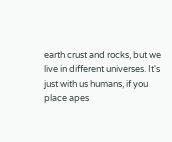earth crust and rocks, but we live in different universes. It's just with us humans, if you place apes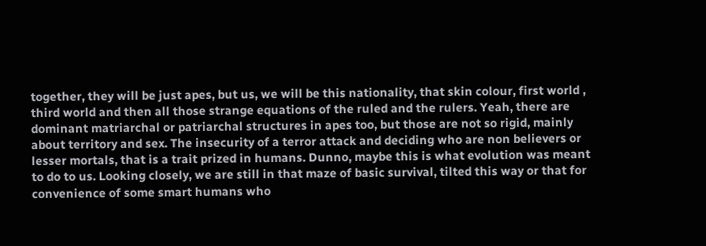together, they will be just apes, but us, we will be this nationality, that skin colour, first world , third world and then all those strange equations of the ruled and the rulers. Yeah, there are dominant matriarchal or patriarchal structures in apes too, but those are not so rigid, mainly about territory and sex. The insecurity of a terror attack and deciding who are non believers or lesser mortals, that is a trait prized in humans. Dunno, maybe this is what evolution was meant to do to us. Looking closely, we are still in that maze of basic survival, tilted this way or that for convenience of some smart humans who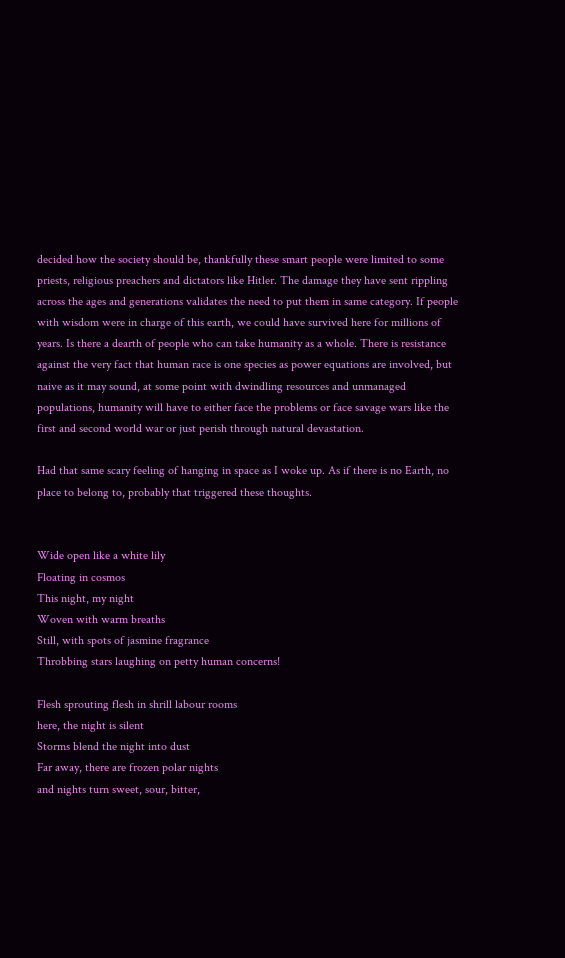decided how the society should be, thankfully these smart people were limited to some priests, religious preachers and dictators like Hitler. The damage they have sent rippling across the ages and generations validates the need to put them in same category. If people with wisdom were in charge of this earth, we could have survived here for millions of years. Is there a dearth of people who can take humanity as a whole. There is resistance against the very fact that human race is one species as power equations are involved, but naive as it may sound, at some point with dwindling resources and unmanaged populations, humanity will have to either face the problems or face savage wars like the first and second world war or just perish through natural devastation.

Had that same scary feeling of hanging in space as I woke up. As if there is no Earth, no place to belong to, probably that triggered these thoughts.


Wide open like a white lily
Floating in cosmos
This night, my night
Woven with warm breaths
Still, with spots of jasmine fragrance
Throbbing stars laughing on petty human concerns!

Flesh sprouting flesh in shrill labour rooms
here, the night is silent
Storms blend the night into dust
Far away, there are frozen polar nights
and nights turn sweet, sour, bitter,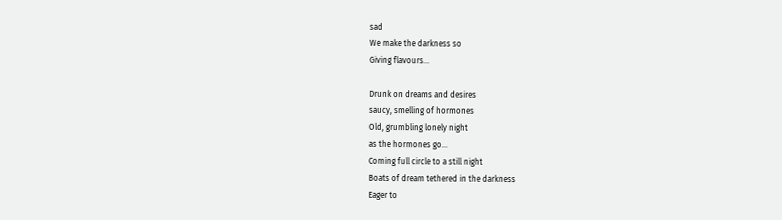sad
We make the darkness so
Giving flavours...

Drunk on dreams and desires
saucy, smelling of hormones
Old, grumbling lonely night
as the hormones go...
Coming full circle to a still night
Boats of dream tethered in the darkness
Eager to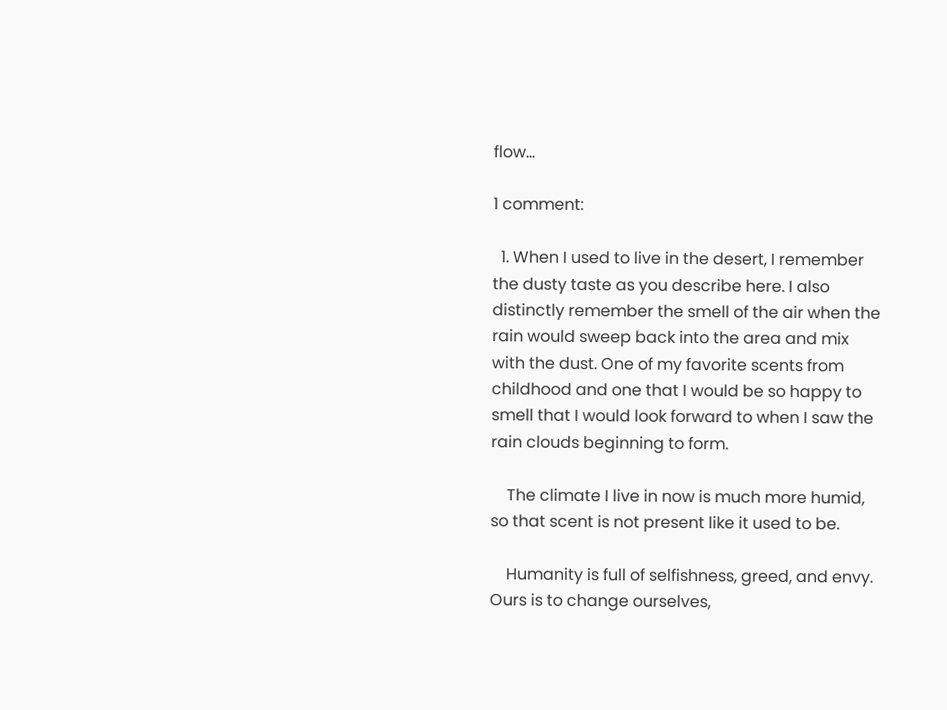flow...

1 comment:

  1. When I used to live in the desert, I remember the dusty taste as you describe here. I also distinctly remember the smell of the air when the rain would sweep back into the area and mix with the dust. One of my favorite scents from childhood and one that I would be so happy to smell that I would look forward to when I saw the rain clouds beginning to form.

    The climate I live in now is much more humid, so that scent is not present like it used to be.

    Humanity is full of selfishness, greed, and envy. Ours is to change ourselves,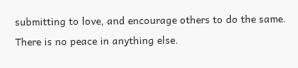submitting to love, and encourage others to do the same. There is no peace in anything else.